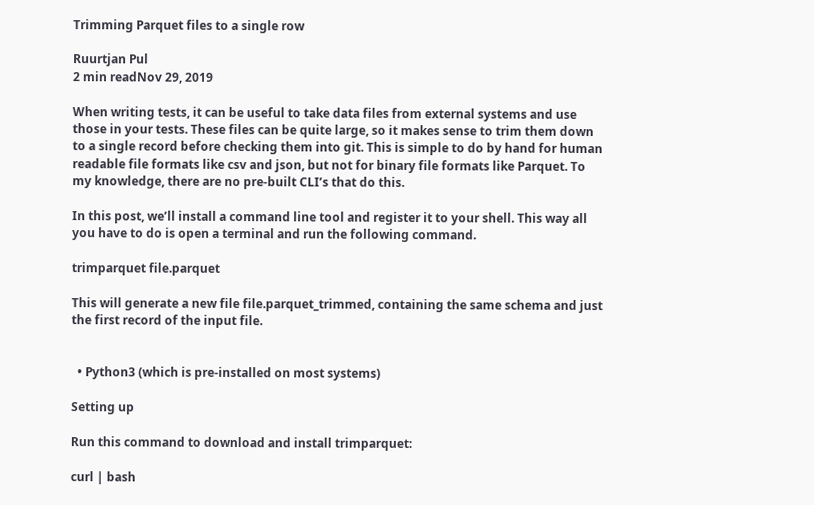Trimming Parquet files to a single row

Ruurtjan Pul
2 min readNov 29, 2019

When writing tests, it can be useful to take data files from external systems and use those in your tests. These files can be quite large, so it makes sense to trim them down to a single record before checking them into git. This is simple to do by hand for human readable file formats like csv and json, but not for binary file formats like Parquet. To my knowledge, there are no pre-built CLI’s that do this.

In this post, we’ll install a command line tool and register it to your shell. This way all you have to do is open a terminal and run the following command.

trimparquet file.parquet

This will generate a new file file.parquet_trimmed, containing the same schema and just the first record of the input file.


  • Python3 (which is pre-installed on most systems)

Setting up

Run this command to download and install trimparquet:

curl | bash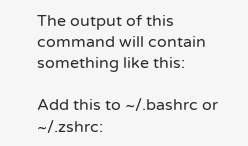The output of this command will contain something like this:

Add this to ~/.bashrc or ~/.zshrc: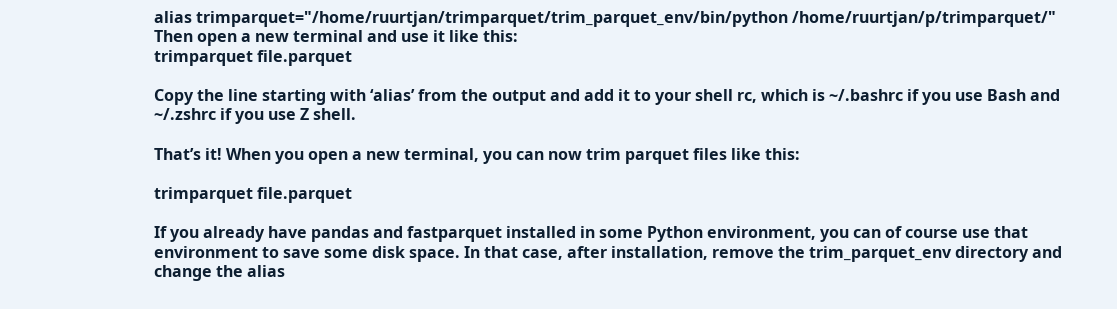alias trimparquet="/home/ruurtjan/trimparquet/trim_parquet_env/bin/python /home/ruurtjan/p/trimparquet/"
Then open a new terminal and use it like this:
trimparquet file.parquet

Copy the line starting with ‘alias’ from the output and add it to your shell rc, which is ~/.bashrc if you use Bash and ~/.zshrc if you use Z shell.

That’s it! When you open a new terminal, you can now trim parquet files like this:

trimparquet file.parquet

If you already have pandas and fastparquet installed in some Python environment, you can of course use that environment to save some disk space. In that case, after installation, remove the trim_parquet_env directory and change the alias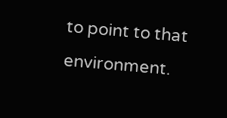to point to that environment.